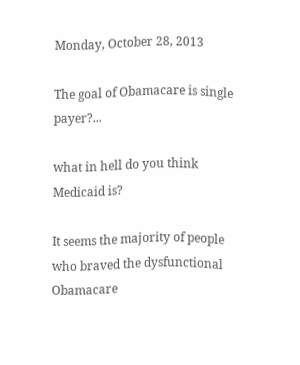Monday, October 28, 2013

The goal of Obamacare is single payer?...

what in hell do you think Medicaid is?

It seems the majority of people who braved the dysfunctional Obamacare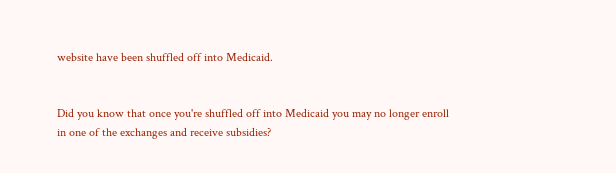website have been shuffled off into Medicaid.


Did you know that once you're shuffled off into Medicaid you may no longer enroll in one of the exchanges and receive subsidies?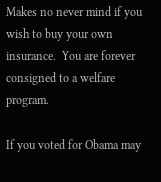Makes no never mind if you wish to buy your own insurance.  You are forever consigned to a welfare program.

If you voted for Obama may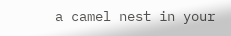a camel nest in your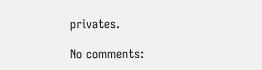privates.

No comments: